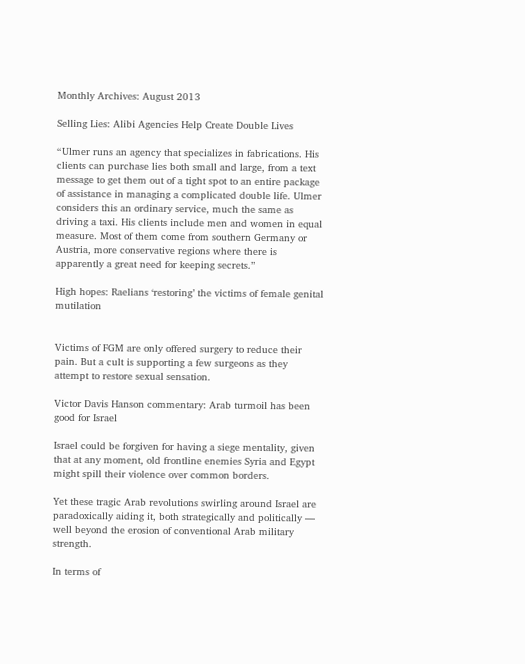Monthly Archives: August 2013

Selling Lies: Alibi Agencies Help Create Double Lives

“Ulmer runs an agency that specializes in fabrications. His clients can purchase lies both small and large, from a text message to get them out of a tight spot to an entire package of assistance in managing a complicated double life. Ulmer considers this an ordinary service, much the same as driving a taxi. His clients include men and women in equal measure. Most of them come from southern Germany or Austria, more conservative regions where there is apparently a great need for keeping secrets.”

High hopes: Raelians ‘restoring’ the victims of female genital mutilation


Victims of FGM are only offered surgery to reduce their pain. But a cult is supporting a few surgeons as they attempt to restore sexual sensation.

Victor Davis Hanson commentary: Arab turmoil has been good for Israel

Israel could be forgiven for having a siege mentality, given that at any moment, old frontline enemies Syria and Egypt might spill their violence over common borders.

Yet these tragic Arab revolutions swirling around Israel are paradoxically aiding it, both strategically and politically — well beyond the erosion of conventional Arab military strength.

In terms of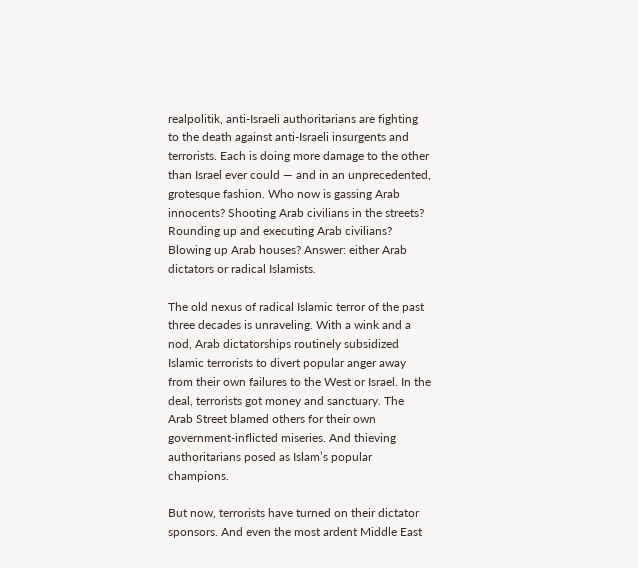realpolitik, anti-Israeli authoritarians are fighting to the death against anti-Israeli insurgents and terrorists. Each is doing more damage to the other than Israel ever could — and in an unprecedented, grotesque fashion. Who now is gassing Arab innocents? Shooting Arab civilians in the streets? Rounding up and executing Arab civilians? Blowing up Arab houses? Answer: either Arab dictators or radical Islamists.

The old nexus of radical Islamic terror of the past three decades is unraveling. With a wink and a nod, Arab dictatorships routinely subsidized Islamic terrorists to divert popular anger away from their own failures to the West or Israel. In the deal, terrorists got money and sanctuary. The Arab Street blamed others for their own government-inflicted miseries. And thieving authoritarians posed as Islam’s popular champions.

But now, terrorists have turned on their dictator sponsors. And even the most ardent Middle East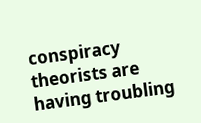conspiracy theorists are having troubling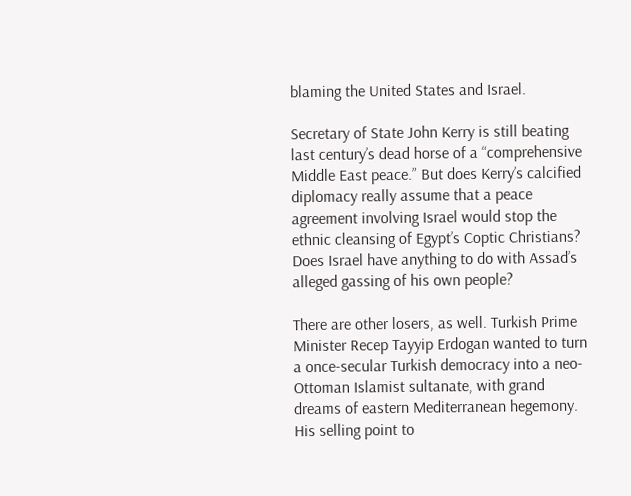blaming the United States and Israel.

Secretary of State John Kerry is still beating last century’s dead horse of a “comprehensive Middle East peace.” But does Kerry’s calcified diplomacy really assume that a peace agreement involving Israel would stop the ethnic cleansing of Egypt’s Coptic Christians? Does Israel have anything to do with Assad’s alleged gassing of his own people?

There are other losers, as well. Turkish Prime Minister Recep Tayyip Erdogan wanted to turn a once-secular Turkish democracy into a neo-Ottoman Islamist sultanate, with grand dreams of eastern Mediterranean hegemony. His selling point to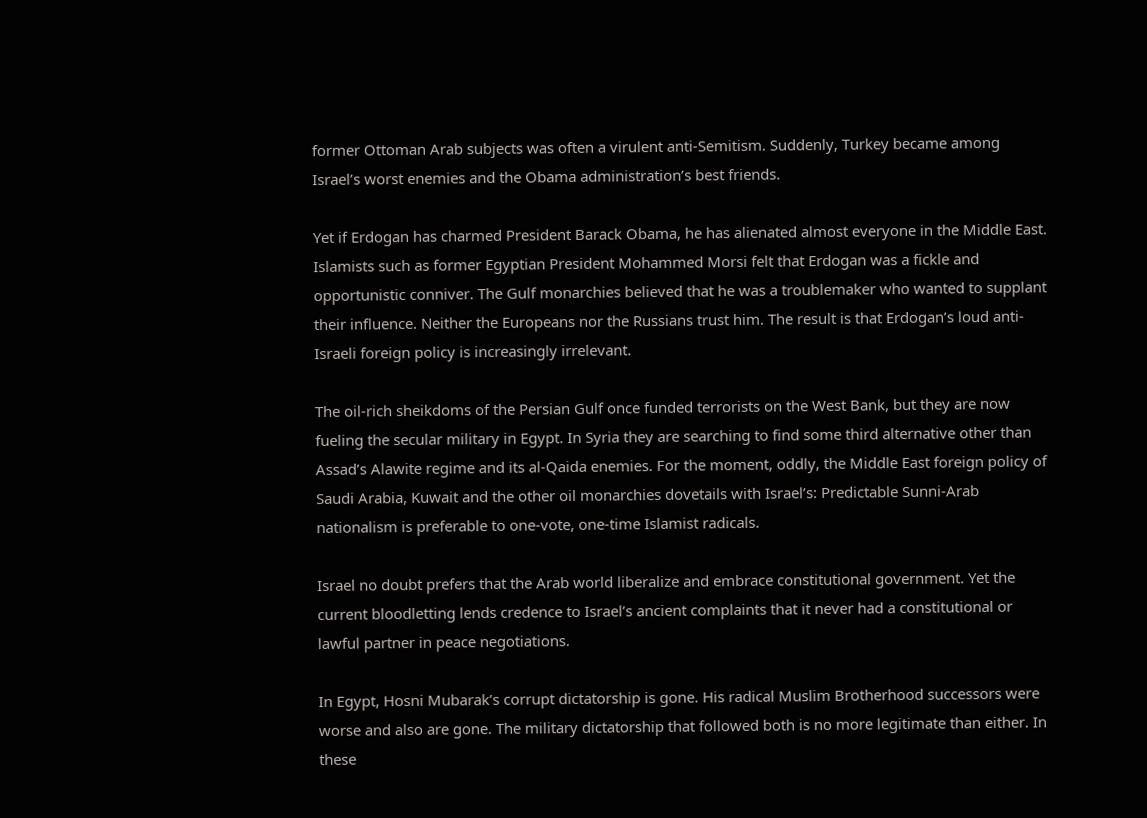former Ottoman Arab subjects was often a virulent anti-Semitism. Suddenly, Turkey became among Israel’s worst enemies and the Obama administration’s best friends.

Yet if Erdogan has charmed President Barack Obama, he has alienated almost everyone in the Middle East. Islamists such as former Egyptian President Mohammed Morsi felt that Erdogan was a fickle and opportunistic conniver. The Gulf monarchies believed that he was a troublemaker who wanted to supplant their influence. Neither the Europeans nor the Russians trust him. The result is that Erdogan’s loud anti-Israeli foreign policy is increasingly irrelevant.

The oil-rich sheikdoms of the Persian Gulf once funded terrorists on the West Bank, but they are now fueling the secular military in Egypt. In Syria they are searching to find some third alternative other than Assad’s Alawite regime and its al-Qaida enemies. For the moment, oddly, the Middle East foreign policy of Saudi Arabia, Kuwait and the other oil monarchies dovetails with Israel’s: Predictable Sunni-Arab nationalism is preferable to one-vote, one-time Islamist radicals.

Israel no doubt prefers that the Arab world liberalize and embrace constitutional government. Yet the current bloodletting lends credence to Israel’s ancient complaints that it never had a constitutional or lawful partner in peace negotiations.

In Egypt, Hosni Mubarak’s corrupt dictatorship is gone. His radical Muslim Brotherhood successors were worse and also are gone. The military dictatorship that followed both is no more legitimate than either. In these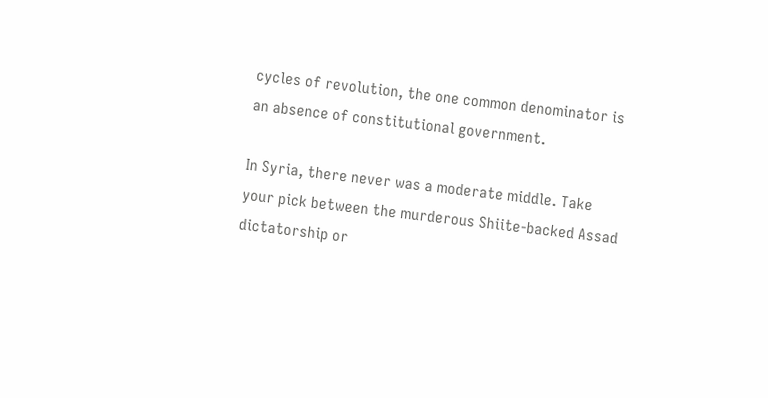cycles of revolution, the one common denominator is an absence of constitutional government.

In Syria, there never was a moderate middle. Take your pick between the murderous Shiite-backed Assad dictatorship or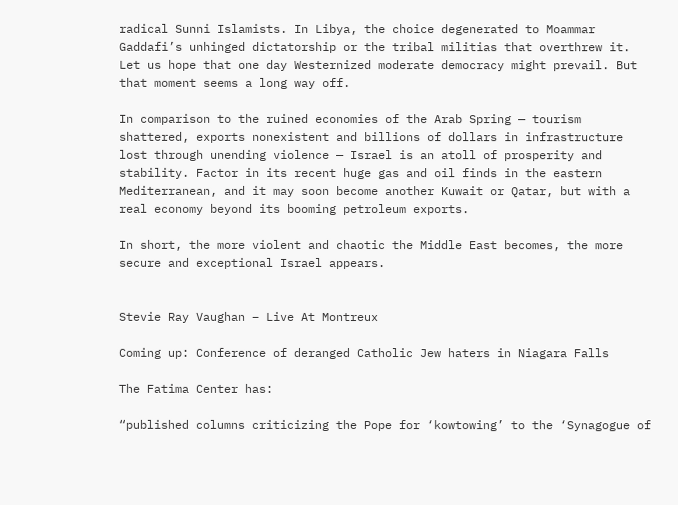radical Sunni Islamists. In Libya, the choice degenerated to Moammar Gaddafi’s unhinged dictatorship or the tribal militias that overthrew it. Let us hope that one day Westernized moderate democracy might prevail. But that moment seems a long way off.

In comparison to the ruined economies of the Arab Spring — tourism shattered, exports nonexistent and billions of dollars in infrastructure lost through unending violence — Israel is an atoll of prosperity and stability. Factor in its recent huge gas and oil finds in the eastern Mediterranean, and it may soon become another Kuwait or Qatar, but with a real economy beyond its booming petroleum exports.

In short, the more violent and chaotic the Middle East becomes, the more secure and exceptional Israel appears.


Stevie Ray Vaughan – Live At Montreux

Coming up: Conference of deranged Catholic Jew haters in Niagara Falls

The Fatima Center has:

“published columns criticizing the Pope for ‘kowtowing’ to the ‘Synagogue of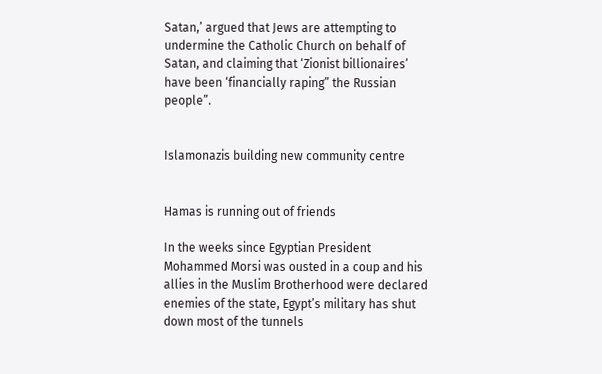Satan,’ argued that Jews are attempting to undermine the Catholic Church on behalf of Satan, and claiming that ‘Zionist billionaires’ have been ‘financially raping” the Russian people”.


Islamonazis building new community centre


Hamas is running out of friends

In the weeks since Egyptian President Mohammed Morsi was ousted in a coup and his allies in the Muslim Brotherhood were declared enemies of the state, Egypt’s military has shut down most of the tunnels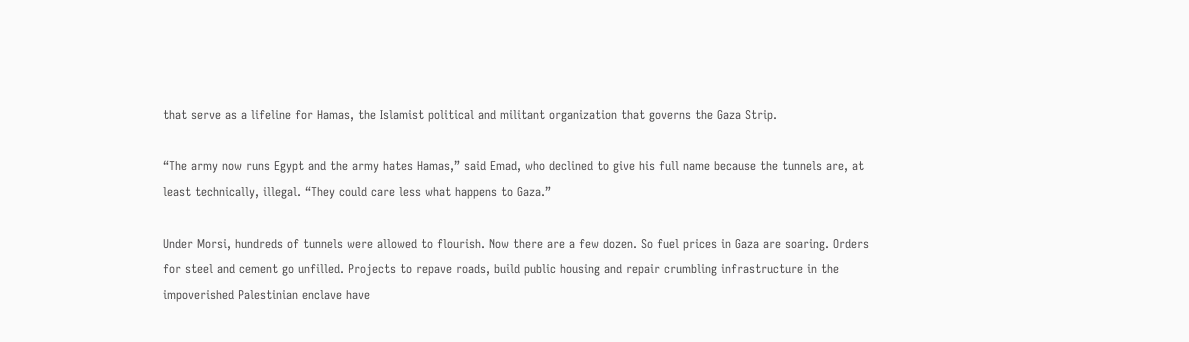that serve as a lifeline for Hamas, the Islamist political and militant organization that governs the Gaza Strip.

“The army now runs Egypt and the army hates Hamas,” said Emad, who declined to give his full name because the tunnels are, at least technically, illegal. “They could care less what happens to Gaza.”

Under Morsi, hundreds of tunnels were allowed to flourish. Now there are a few dozen. So fuel prices in Gaza are soaring. Orders for steel and cement go unfilled. Projects to repave roads, build public housing and repair crumbling infrastructure in the impoverished Palestinian enclave have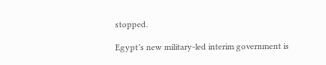stopped.

Egypt’s new military-led interim government is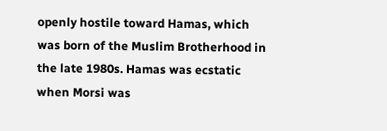openly hostile toward Hamas, which was born of the Muslim Brotherhood in the late 1980s. Hamas was ecstatic when Morsi was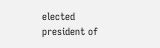elected president of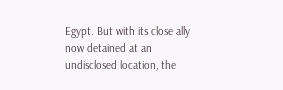Egypt. But with its close ally now detained at an undisclosed location, the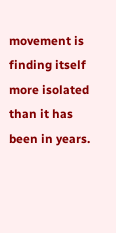movement is finding itself more isolated than it has been in years.